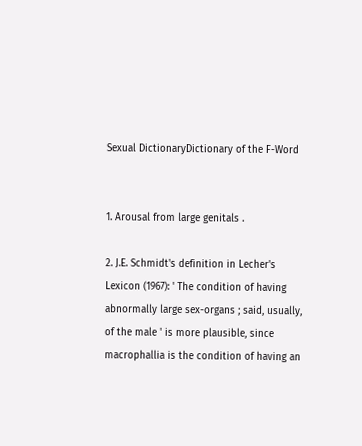Sexual DictionaryDictionary of the F-Word


1. Arousal from large genitals .

2. J.E. Schmidt's definition in Lecher's Lexicon (1967): ' The condition of having abnormally large sex-organs ; said, usually, of the male ' is more plausible, since macrophallia is the condition of having an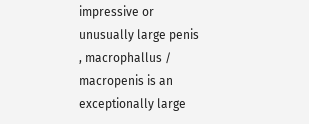impressive or unusually large penis , macrophallus / macropenis is an exceptionally large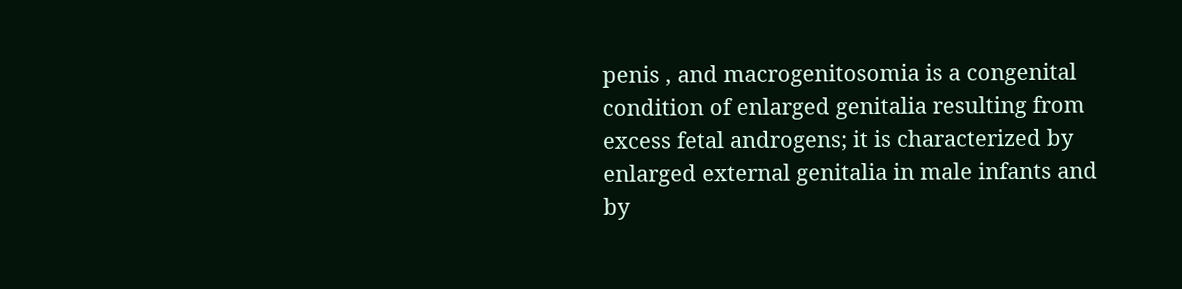penis , and macrogenitosomia is a congenital condition of enlarged genitalia resulting from excess fetal androgens; it is characterized by enlarged external genitalia in male infants and by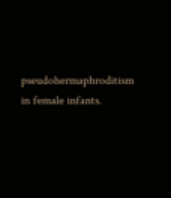pseudohermaphroditism in female infants.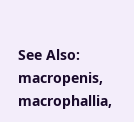See Also: macropenis, macrophallia,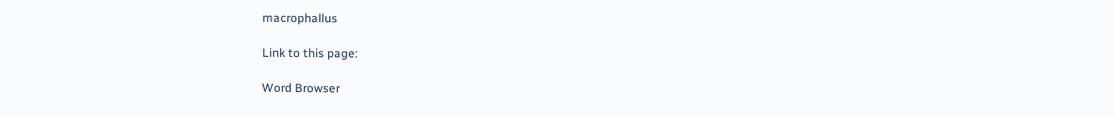macrophallus

Link to this page:

Word Browser